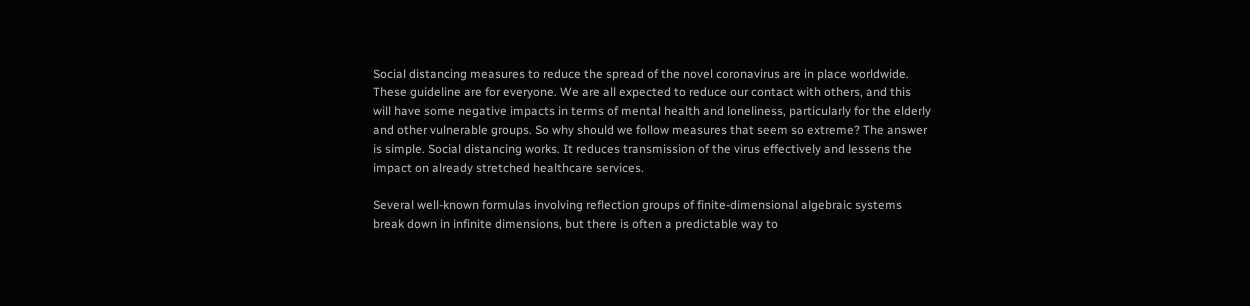Social distancing measures to reduce the spread of the novel coronavirus are in place worldwide. These guideline are for everyone. We are all expected to reduce our contact with others, and this will have some negative impacts in terms of mental health and loneliness, particularly for the elderly and other vulnerable groups. So why should we follow measures that seem so extreme? The answer is simple. Social distancing works. It reduces transmission of the virus effectively and lessens the impact on already stretched healthcare services.

Several well-known formulas involving reflection groups of finite-dimensional algebraic systems break down in infinite dimensions, but there is often a predictable way to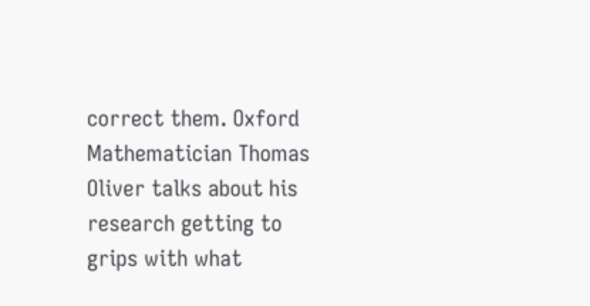correct them. Oxford Mathematician Thomas Oliver talks about his research getting to grips with what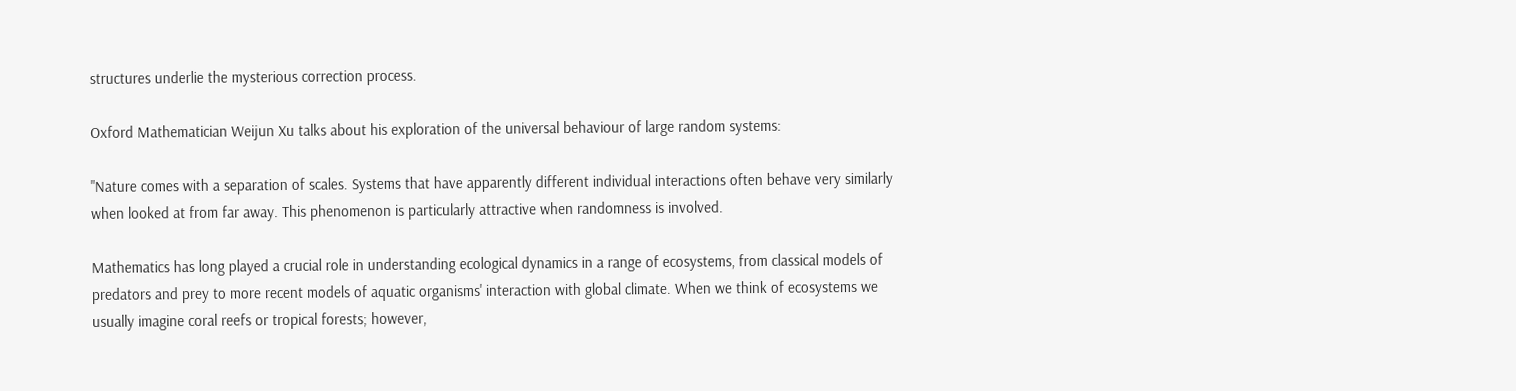structures underlie the mysterious correction process.

Oxford Mathematician Weijun Xu talks about his exploration of the universal behaviour of large random systems:

"Nature comes with a separation of scales. Systems that have apparently different individual interactions often behave very similarly when looked at from far away. This phenomenon is particularly attractive when randomness is involved.

Mathematics has long played a crucial role in understanding ecological dynamics in a range of ecosystems, from classical models of predators and prey to more recent models of aquatic organisms' interaction with global climate. When we think of ecosystems we usually imagine coral reefs or tropical forests; however,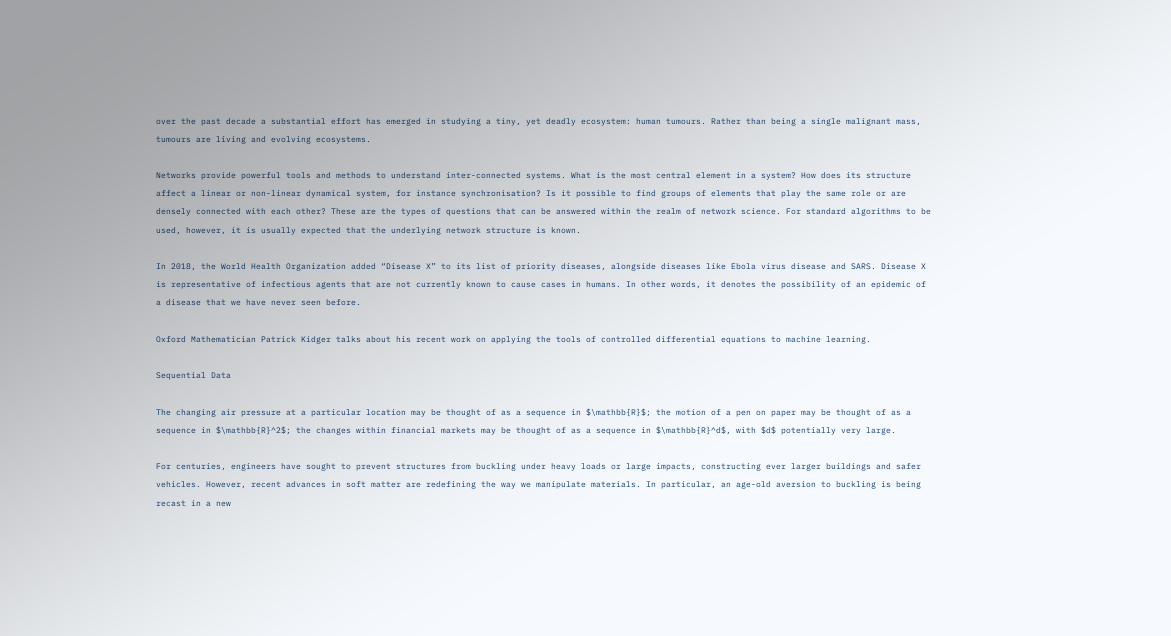over the past decade a substantial effort has emerged in studying a tiny, yet deadly ecosystem: human tumours. Rather than being a single malignant mass, tumours are living and evolving ecosystems.

Networks provide powerful tools and methods to understand inter-connected systems. What is the most central element in a system? How does its structure affect a linear or non-linear dynamical system, for instance synchronisation? Is it possible to find groups of elements that play the same role or are densely connected with each other? These are the types of questions that can be answered within the realm of network science. For standard algorithms to be used, however, it is usually expected that the underlying network structure is known.

In 2018, the World Health Organization added “Disease X” to its list of priority diseases, alongside diseases like Ebola virus disease and SARS. Disease X is representative of infectious agents that are not currently known to cause cases in humans. In other words, it denotes the possibility of an epidemic of a disease that we have never seen before.

Oxford Mathematician Patrick Kidger talks about his recent work on applying the tools of controlled differential equations to machine learning.

Sequential Data

The changing air pressure at a particular location may be thought of as a sequence in $\mathbb{R}$; the motion of a pen on paper may be thought of as a sequence in $\mathbb{R}^2$; the changes within financial markets may be thought of as a sequence in $\mathbb{R}^d$, with $d$ potentially very large.

For centuries, engineers have sought to prevent structures from buckling under heavy loads or large impacts, constructing ever larger buildings and safer vehicles. However, recent advances in soft matter are redefining the way we manipulate materials. In particular, an age-old aversion to buckling is being recast in a new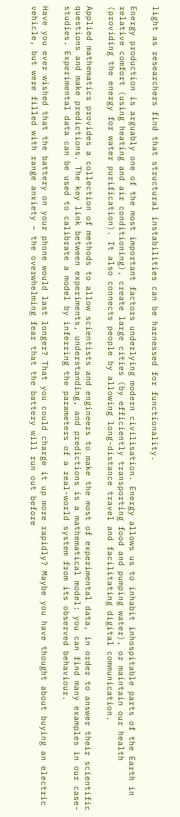light as researchers find that structural instabilities can be harnessed for functionality.

Energy production is arguably one of the most important factors underlying modern civilisation. Energy allows us to inhabit inhospitable parts of the Earth in relative comfort (using heating and air conditioning), create large cities (by efficiently transporting food and pumping water), or maintain our health (providing the energy for water purification). It also connects people by allowing long-distance travel and facilitating digital communication.

Applied mathematics provides a collection of methods to allow scientists and engineers to make the most of experimental data, in order to answer their scientific questions and make predictions. The key link between experiments, understanding, and predictions is a mathematical model: you can find many examples in our case-studies. Experimental data can be used to calibrate a model by inferring the parameters of a real-world system from its observed behaviour.

Have you ever wished that the battery on your phone would last longer? That you could charge it up more rapidly? Maybe you have thought about buying an electric vehicle, but were filled with range anxiety – the overwhelming fear that the battery will run out before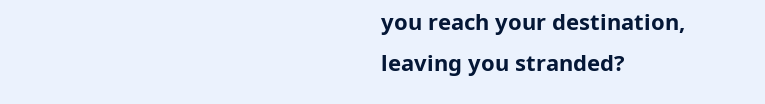you reach your destination, leaving you stranded?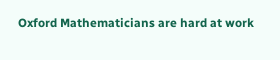Oxford Mathematicians are hard at work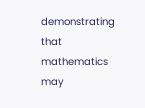demonstrating that mathematics may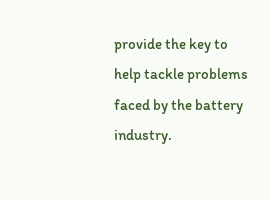provide the key to help tackle problems faced by the battery industry.